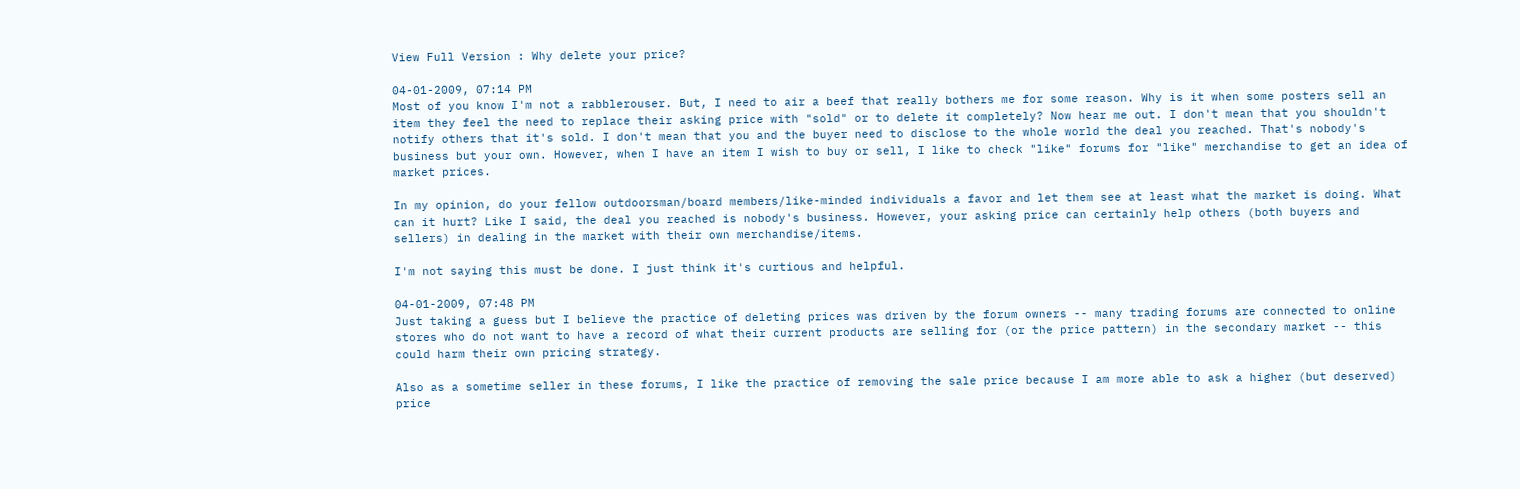View Full Version : Why delete your price?

04-01-2009, 07:14 PM
Most of you know I'm not a rabblerouser. But, I need to air a beef that really bothers me for some reason. Why is it when some posters sell an item they feel the need to replace their asking price with "sold" or to delete it completely? Now hear me out. I don't mean that you shouldn't notify others that it's sold. I don't mean that you and the buyer need to disclose to the whole world the deal you reached. That's nobody's business but your own. However, when I have an item I wish to buy or sell, I like to check "like" forums for "like" merchandise to get an idea of market prices.

In my opinion, do your fellow outdoorsman/board members/like-minded individuals a favor and let them see at least what the market is doing. What can it hurt? Like I said, the deal you reached is nobody's business. However, your asking price can certainly help others (both buyers and sellers) in dealing in the market with their own merchandise/items.

I'm not saying this must be done. I just think it's curtious and helpful.

04-01-2009, 07:48 PM
Just taking a guess but I believe the practice of deleting prices was driven by the forum owners -- many trading forums are connected to online stores who do not want to have a record of what their current products are selling for (or the price pattern) in the secondary market -- this could harm their own pricing strategy.

Also as a sometime seller in these forums, I like the practice of removing the sale price because I am more able to ask a higher (but deserved) price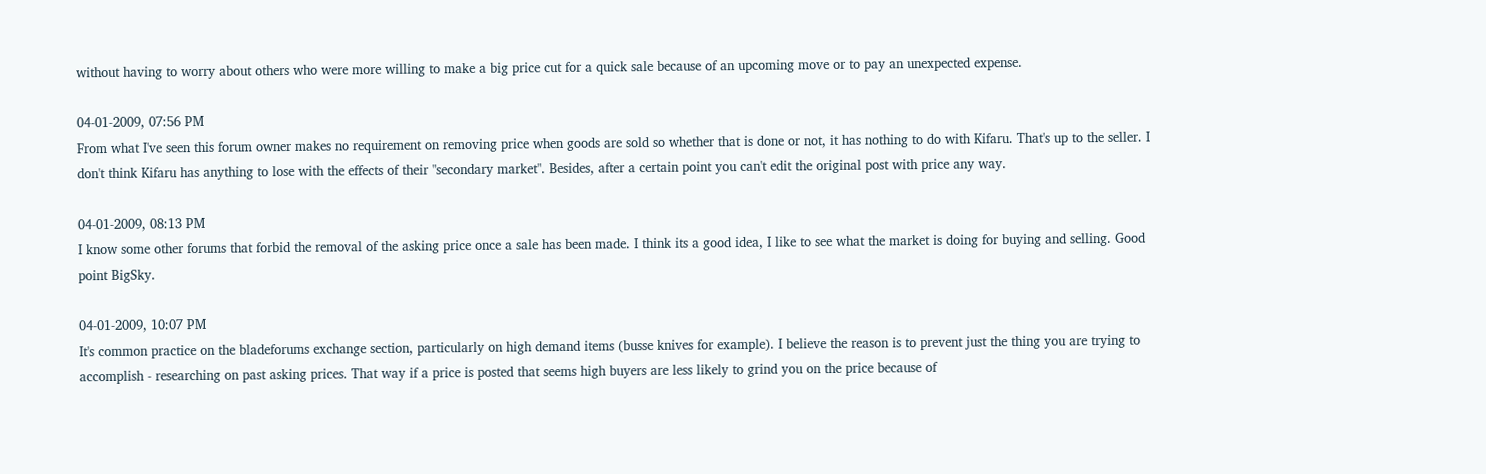without having to worry about others who were more willing to make a big price cut for a quick sale because of an upcoming move or to pay an unexpected expense.

04-01-2009, 07:56 PM
From what I've seen this forum owner makes no requirement on removing price when goods are sold so whether that is done or not, it has nothing to do with Kifaru. That's up to the seller. I don't think Kifaru has anything to lose with the effects of their "secondary market". Besides, after a certain point you can't edit the original post with price any way.

04-01-2009, 08:13 PM
I know some other forums that forbid the removal of the asking price once a sale has been made. I think its a good idea, I like to see what the market is doing for buying and selling. Good point BigSky.

04-01-2009, 10:07 PM
It's common practice on the bladeforums exchange section, particularly on high demand items (busse knives for example). I believe the reason is to prevent just the thing you are trying to accomplish - researching on past asking prices. That way if a price is posted that seems high buyers are less likely to grind you on the price because of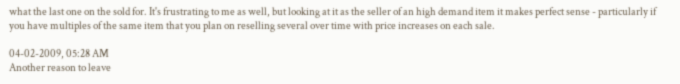what the last one on the sold for. It's frustrating to me as well, but looking at it as the seller of an high demand item it makes perfect sense - particularly if you have multiples of the same item that you plan on reselling several over time with price increases on each sale.

04-02-2009, 05:28 AM
Another reason to leave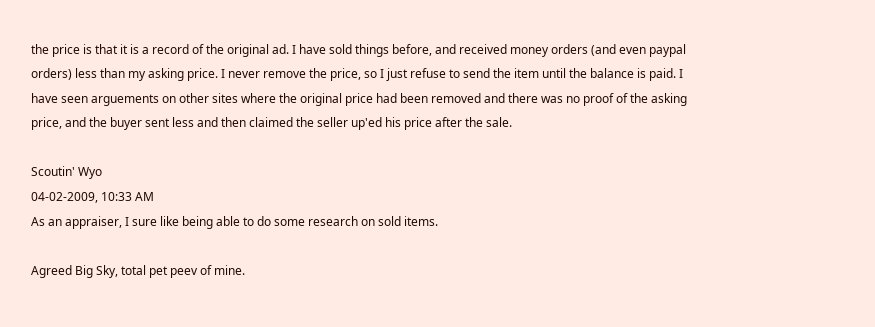the price is that it is a record of the original ad. I have sold things before, and received money orders (and even paypal orders) less than my asking price. I never remove the price, so I just refuse to send the item until the balance is paid. I have seen arguements on other sites where the original price had been removed and there was no proof of the asking price, and the buyer sent less and then claimed the seller up'ed his price after the sale.

Scoutin' Wyo
04-02-2009, 10:33 AM
As an appraiser, I sure like being able to do some research on sold items.

Agreed Big Sky, total pet peev of mine.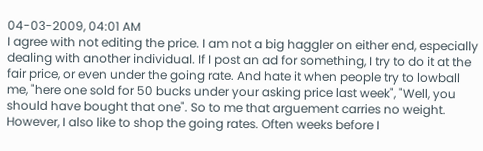04-03-2009, 04:01 AM
I agree with not editing the price. I am not a big haggler on either end, especially dealing with another individual. If I post an ad for something, I try to do it at the fair price, or even under the going rate. And hate it when people try to lowball me, "here one sold for 50 bucks under your asking price last week", "Well, you should have bought that one". So to me that arguement carries no weight. However, I also like to shop the going rates. Often weeks before I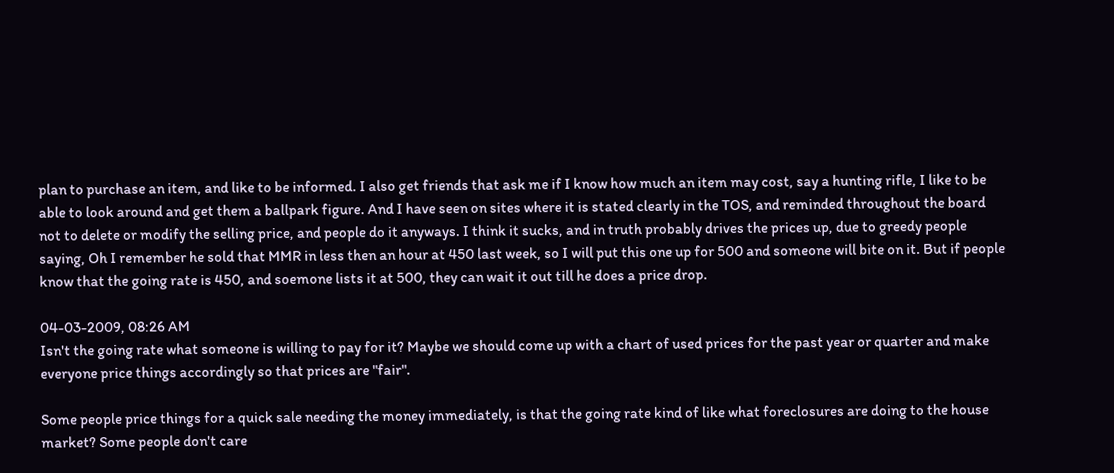plan to purchase an item, and like to be informed. I also get friends that ask me if I know how much an item may cost, say a hunting rifle, I like to be able to look around and get them a ballpark figure. And I have seen on sites where it is stated clearly in the TOS, and reminded throughout the board not to delete or modify the selling price, and people do it anyways. I think it sucks, and in truth probably drives the prices up, due to greedy people saying, Oh I remember he sold that MMR in less then an hour at 450 last week, so I will put this one up for 500 and someone will bite on it. But if people know that the going rate is 450, and soemone lists it at 500, they can wait it out till he does a price drop.

04-03-2009, 08:26 AM
Isn't the going rate what someone is willing to pay for it? Maybe we should come up with a chart of used prices for the past year or quarter and make everyone price things accordingly so that prices are "fair".

Some people price things for a quick sale needing the money immediately, is that the going rate kind of like what foreclosures are doing to the house market? Some people don't care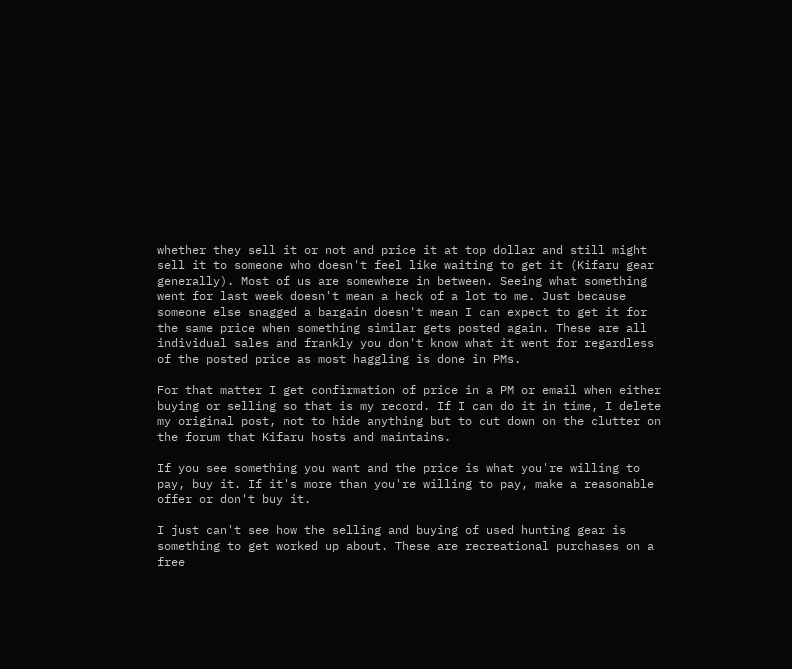whether they sell it or not and price it at top dollar and still might sell it to someone who doesn't feel like waiting to get it (Kifaru gear generally). Most of us are somewhere in between. Seeing what something went for last week doesn't mean a heck of a lot to me. Just because someone else snagged a bargain doesn't mean I can expect to get it for the same price when something similar gets posted again. These are all individual sales and frankly you don't know what it went for regardless of the posted price as most haggling is done in PMs.

For that matter I get confirmation of price in a PM or email when either buying or selling so that is my record. If I can do it in time, I delete my original post, not to hide anything but to cut down on the clutter on the forum that Kifaru hosts and maintains.

If you see something you want and the price is what you're willing to pay, buy it. If it's more than you're willing to pay, make a reasonable offer or don't buy it.

I just can't see how the selling and buying of used hunting gear is something to get worked up about. These are recreational purchases on a free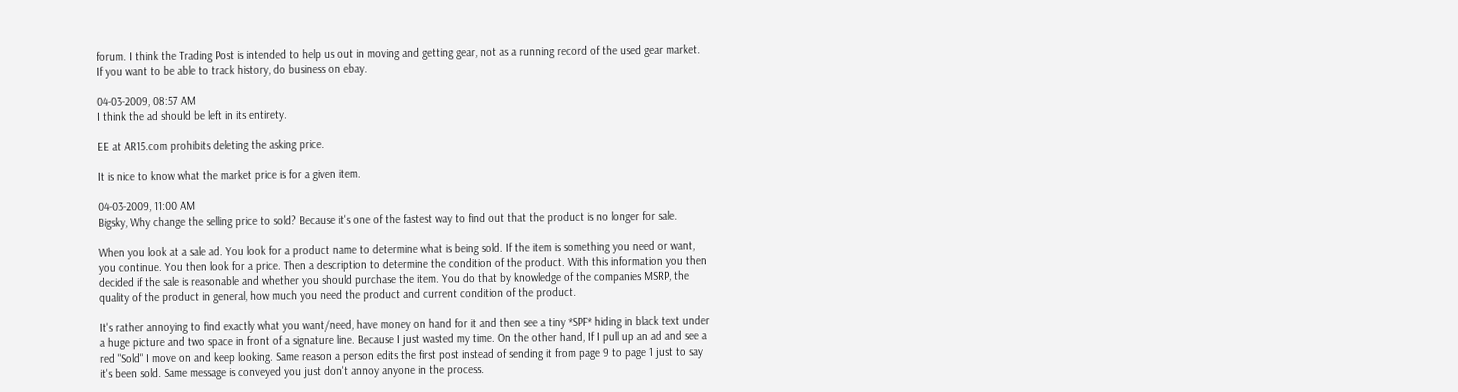forum. I think the Trading Post is intended to help us out in moving and getting gear, not as a running record of the used gear market. If you want to be able to track history, do business on ebay.

04-03-2009, 08:57 AM
I think the ad should be left in its entirety.

EE at AR15.com prohibits deleting the asking price.

It is nice to know what the market price is for a given item.

04-03-2009, 11:00 AM
Bigsky, Why change the selling price to sold? Because it's one of the fastest way to find out that the product is no longer for sale.

When you look at a sale ad. You look for a product name to determine what is being sold. If the item is something you need or want, you continue. You then look for a price. Then a description to determine the condition of the product. With this information you then decided if the sale is reasonable and whether you should purchase the item. You do that by knowledge of the companies MSRP, the quality of the product in general, how much you need the product and current condition of the product.

It's rather annoying to find exactly what you want/need, have money on hand for it and then see a tiny *SPF* hiding in black text under a huge picture and two space in front of a signature line. Because I just wasted my time. On the other hand, If I pull up an ad and see a red "Sold" I move on and keep looking. Same reason a person edits the first post instead of sending it from page 9 to page 1 just to say it's been sold. Same message is conveyed you just don't annoy anyone in the process.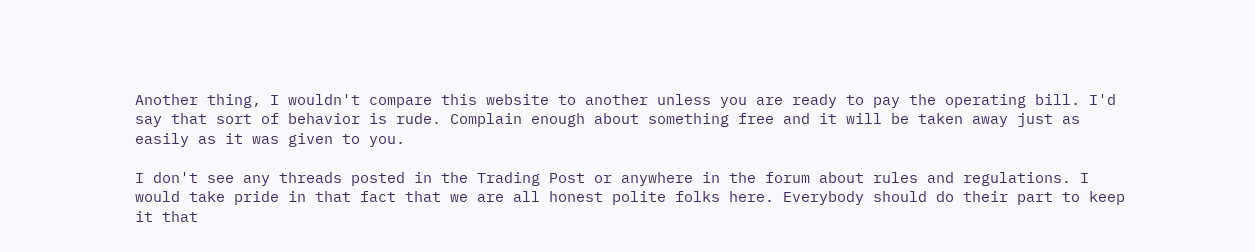Another thing, I wouldn't compare this website to another unless you are ready to pay the operating bill. I'd say that sort of behavior is rude. Complain enough about something free and it will be taken away just as easily as it was given to you.

I don't see any threads posted in the Trading Post or anywhere in the forum about rules and regulations. I would take pride in that fact that we are all honest polite folks here. Everybody should do their part to keep it that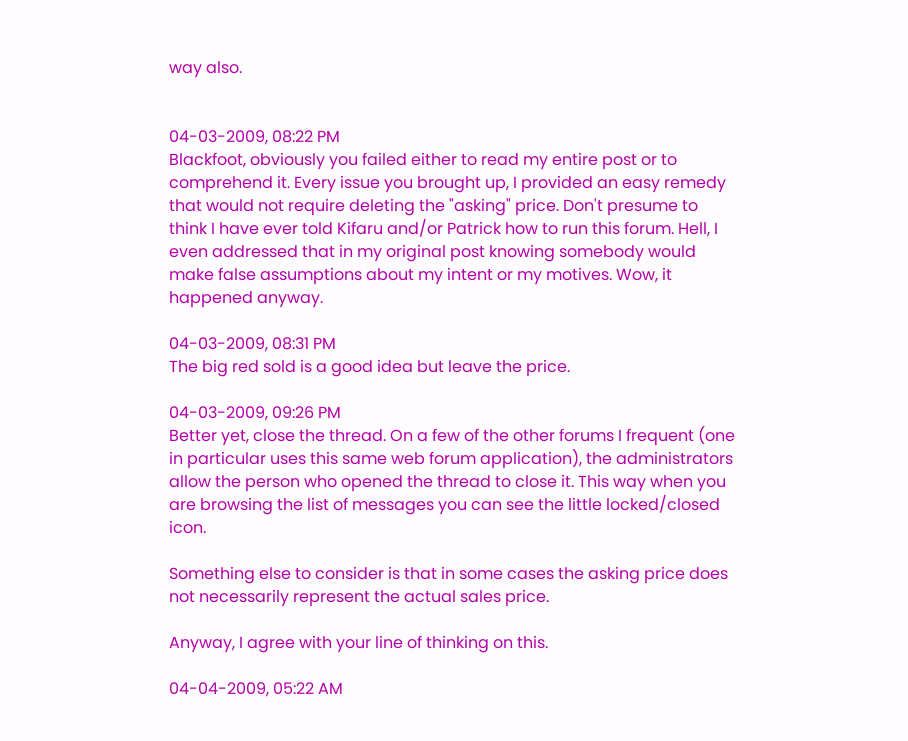way also.


04-03-2009, 08:22 PM
Blackfoot, obviously you failed either to read my entire post or to comprehend it. Every issue you brought up, I provided an easy remedy that would not require deleting the "asking" price. Don't presume to think I have ever told Kifaru and/or Patrick how to run this forum. Hell, I even addressed that in my original post knowing somebody would make false assumptions about my intent or my motives. Wow, it happened anyway.

04-03-2009, 08:31 PM
The big red sold is a good idea but leave the price.

04-03-2009, 09:26 PM
Better yet, close the thread. On a few of the other forums I frequent (one in particular uses this same web forum application), the administrators allow the person who opened the thread to close it. This way when you are browsing the list of messages you can see the little locked/closed icon.

Something else to consider is that in some cases the asking price does not necessarily represent the actual sales price.

Anyway, I agree with your line of thinking on this.

04-04-2009, 05:22 AM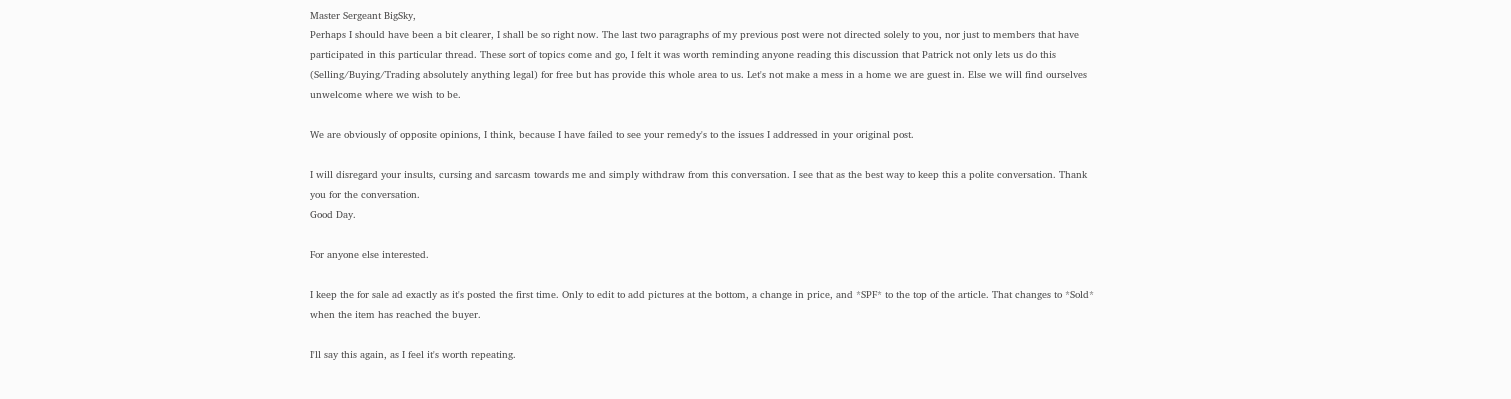Master Sergeant BigSky,
Perhaps I should have been a bit clearer, I shall be so right now. The last two paragraphs of my previous post were not directed solely to you, nor just to members that have participated in this particular thread. These sort of topics come and go, I felt it was worth reminding anyone reading this discussion that Patrick not only lets us do this (Selling/Buying/Trading absolutely anything legal) for free but has provide this whole area to us. Let's not make a mess in a home we are guest in. Else we will find ourselves unwelcome where we wish to be.

We are obviously of opposite opinions, I think, because I have failed to see your remedy's to the issues I addressed in your original post.

I will disregard your insults, cursing and sarcasm towards me and simply withdraw from this conversation. I see that as the best way to keep this a polite conversation. Thank you for the conversation.
Good Day.

For anyone else interested.

I keep the for sale ad exactly as it's posted the first time. Only to edit to add pictures at the bottom, a change in price, and *SPF* to the top of the article. That changes to *Sold* when the item has reached the buyer.

I'll say this again, as I feel it's worth repeating.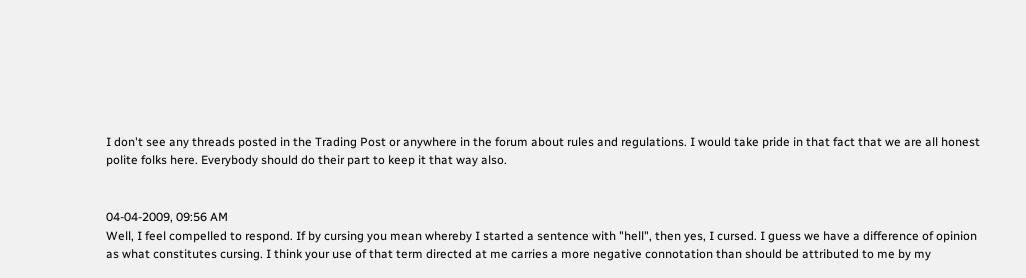I don't see any threads posted in the Trading Post or anywhere in the forum about rules and regulations. I would take pride in that fact that we are all honest polite folks here. Everybody should do their part to keep it that way also.


04-04-2009, 09:56 AM
Well, I feel compelled to respond. If by cursing you mean whereby I started a sentence with "hell", then yes, I cursed. I guess we have a difference of opinion as what constitutes cursing. I think your use of that term directed at me carries a more negative connotation than should be attributed to me by my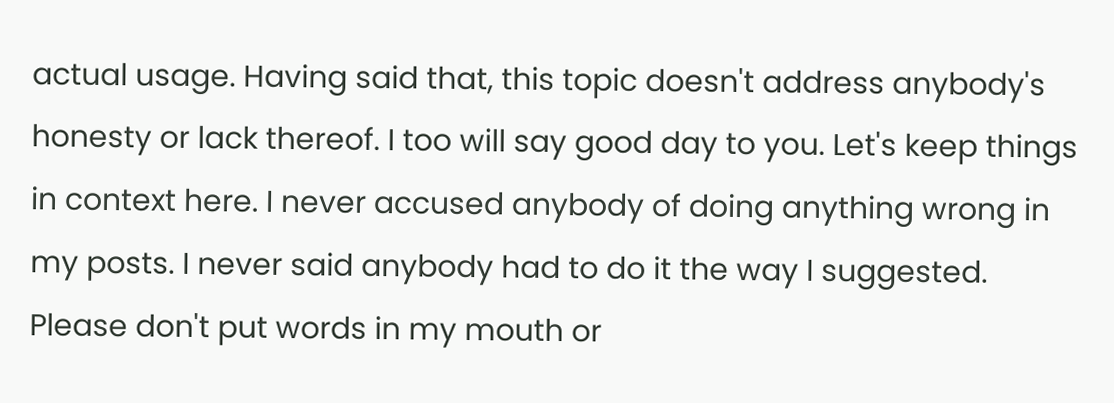actual usage. Having said that, this topic doesn't address anybody's honesty or lack thereof. I too will say good day to you. Let's keep things in context here. I never accused anybody of doing anything wrong in my posts. I never said anybody had to do it the way I suggested. Please don't put words in my mouth or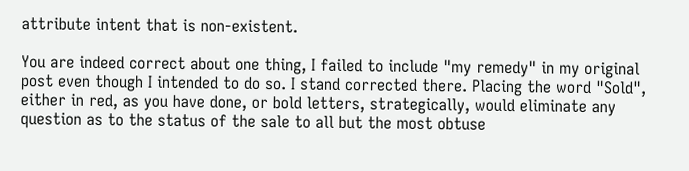attribute intent that is non-existent.

You are indeed correct about one thing, I failed to include "my remedy" in my original post even though I intended to do so. I stand corrected there. Placing the word "Sold", either in red, as you have done, or bold letters, strategically, would eliminate any question as to the status of the sale to all but the most obtuse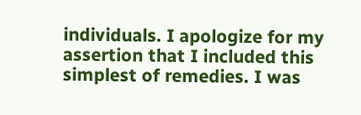individuals. I apologize for my assertion that I included this simplest of remedies. I was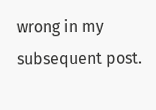wrong in my subsequent post.